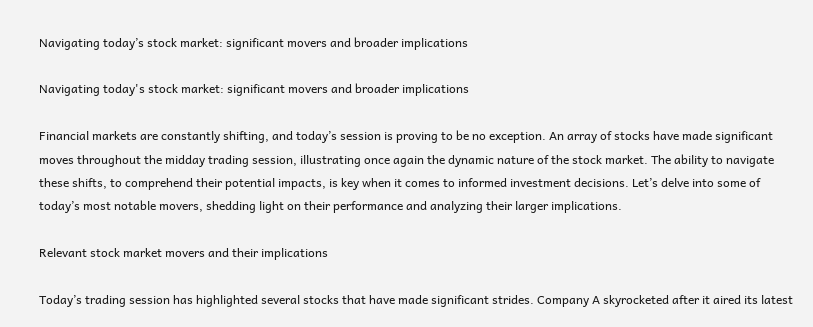Navigating today’s stock market: significant movers and broader implications

Navigating today's stock market: significant movers and broader implications

Financial markets are constantly shifting, and today’s session is proving to be no exception. An array of stocks have made significant moves throughout the midday trading session, illustrating once again the dynamic nature of the stock market. The ability to navigate these shifts, to comprehend their potential impacts, is key when it comes to informed investment decisions. Let’s delve into some of today’s most notable movers, shedding light on their performance and analyzing their larger implications.

Relevant stock market movers and their implications

Today’s trading session has highlighted several stocks that have made significant strides. Company A skyrocketed after it aired its latest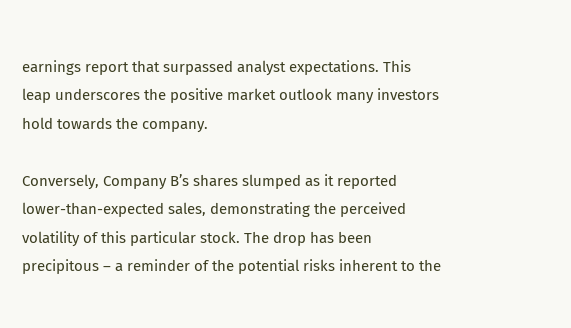earnings report that surpassed analyst expectations. This leap underscores the positive market outlook many investors hold towards the company.

Conversely, Company B’s shares slumped as it reported lower-than-expected sales, demonstrating the perceived volatility of this particular stock. The drop has been precipitous – a reminder of the potential risks inherent to the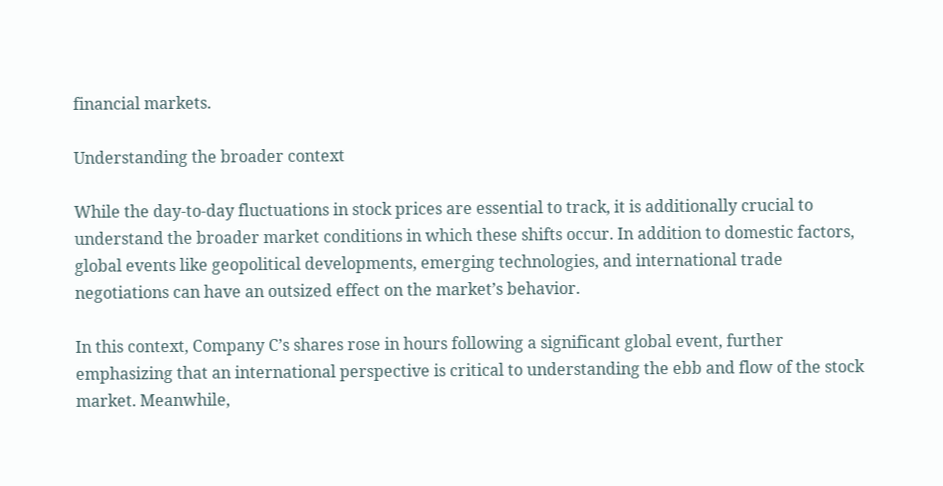financial markets.

Understanding the broader context

While the day-to-day fluctuations in stock prices are essential to track, it is additionally crucial to understand the broader market conditions in which these shifts occur. In addition to domestic factors, global events like geopolitical developments, emerging technologies, and international trade negotiations can have an outsized effect on the market’s behavior.

In this context, Company C’s shares rose in hours following a significant global event, further emphasizing that an international perspective is critical to understanding the ebb and flow of the stock market. Meanwhile,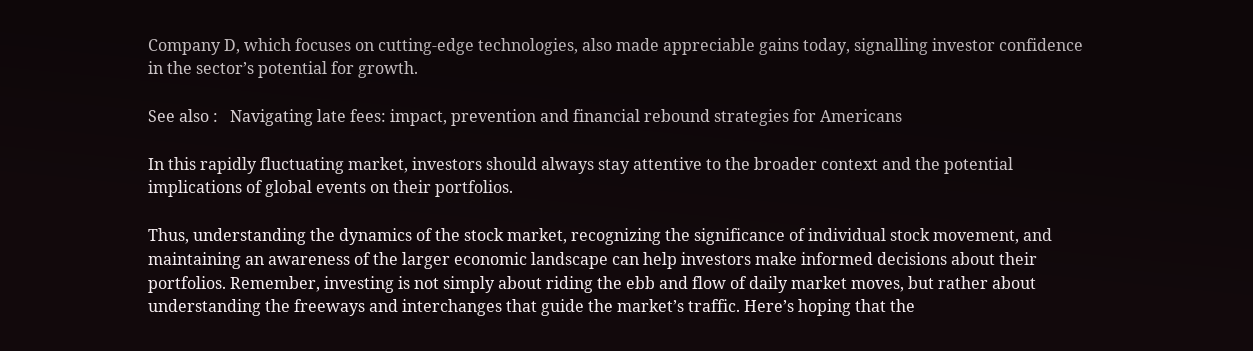Company D, which focuses on cutting-edge technologies, also made appreciable gains today, signalling investor confidence in the sector’s potential for growth.

See also :   Navigating late fees: impact, prevention and financial rebound strategies for Americans

In this rapidly fluctuating market, investors should always stay attentive to the broader context and the potential implications of global events on their portfolios.

Thus, understanding the dynamics of the stock market, recognizing the significance of individual stock movement, and maintaining an awareness of the larger economic landscape can help investors make informed decisions about their portfolios. Remember, investing is not simply about riding the ebb and flow of daily market moves, but rather about understanding the freeways and interchanges that guide the market’s traffic. Here’s hoping that the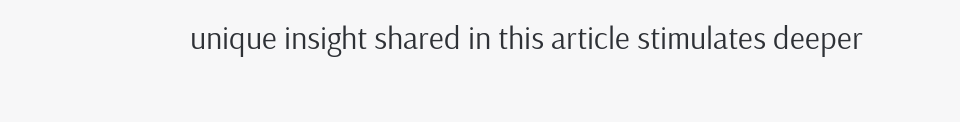unique insight shared in this article stimulates deeper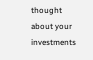thought about your investments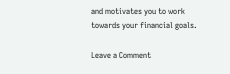and motivates you to work towards your financial goals.

Leave a Comment